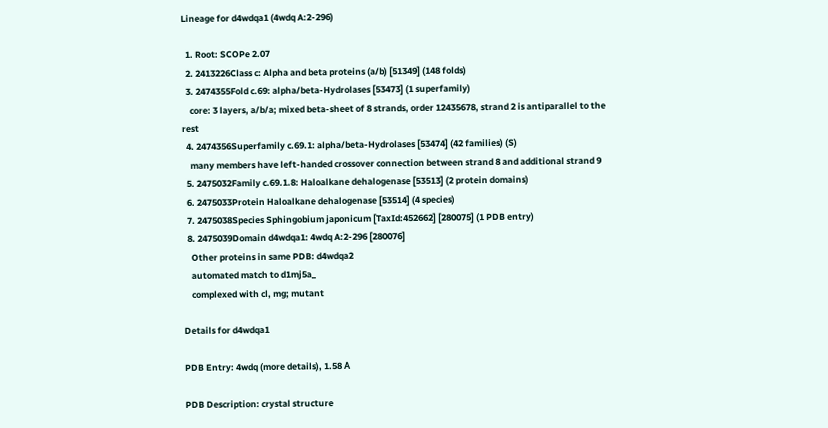Lineage for d4wdqa1 (4wdq A:2-296)

  1. Root: SCOPe 2.07
  2. 2413226Class c: Alpha and beta proteins (a/b) [51349] (148 folds)
  3. 2474355Fold c.69: alpha/beta-Hydrolases [53473] (1 superfamily)
    core: 3 layers, a/b/a; mixed beta-sheet of 8 strands, order 12435678, strand 2 is antiparallel to the rest
  4. 2474356Superfamily c.69.1: alpha/beta-Hydrolases [53474] (42 families) (S)
    many members have left-handed crossover connection between strand 8 and additional strand 9
  5. 2475032Family c.69.1.8: Haloalkane dehalogenase [53513] (2 protein domains)
  6. 2475033Protein Haloalkane dehalogenase [53514] (4 species)
  7. 2475038Species Sphingobium japonicum [TaxId:452662] [280075] (1 PDB entry)
  8. 2475039Domain d4wdqa1: 4wdq A:2-296 [280076]
    Other proteins in same PDB: d4wdqa2
    automated match to d1mj5a_
    complexed with cl, mg; mutant

Details for d4wdqa1

PDB Entry: 4wdq (more details), 1.58 Å

PDB Description: crystal structure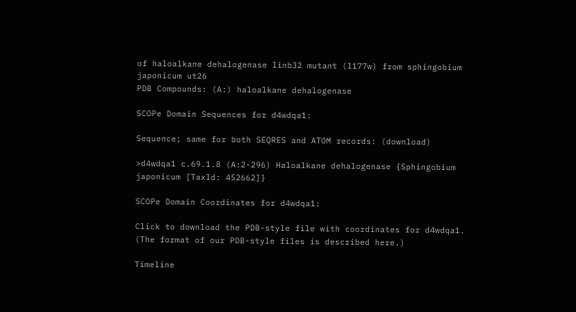of haloalkane dehalogenase linb32 mutant (l177w) from sphingobium japonicum ut26
PDB Compounds: (A:) haloalkane dehalogenase

SCOPe Domain Sequences for d4wdqa1:

Sequence; same for both SEQRES and ATOM records: (download)

>d4wdqa1 c.69.1.8 (A:2-296) Haloalkane dehalogenase {Sphingobium japonicum [TaxId: 452662]}

SCOPe Domain Coordinates for d4wdqa1:

Click to download the PDB-style file with coordinates for d4wdqa1.
(The format of our PDB-style files is described here.)

Timeline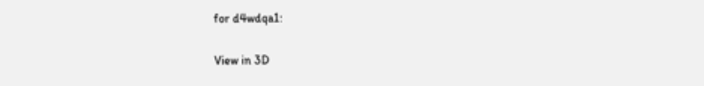for d4wdqa1:

View in 3D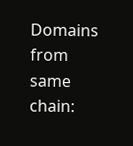Domains from same chain: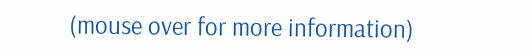(mouse over for more information)